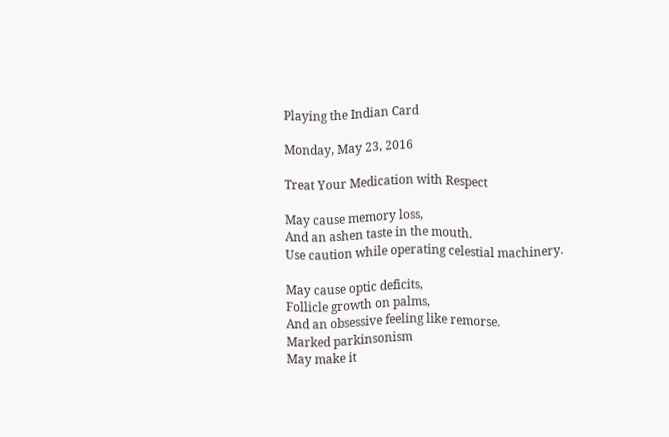Playing the Indian Card

Monday, May 23, 2016

Treat Your Medication with Respect

May cause memory loss,
And an ashen taste in the mouth.
Use caution while operating celestial machinery.

May cause optic deficits,
Follicle growth on palms,
And an obsessive feeling like remorse.
Marked parkinsonism
May make it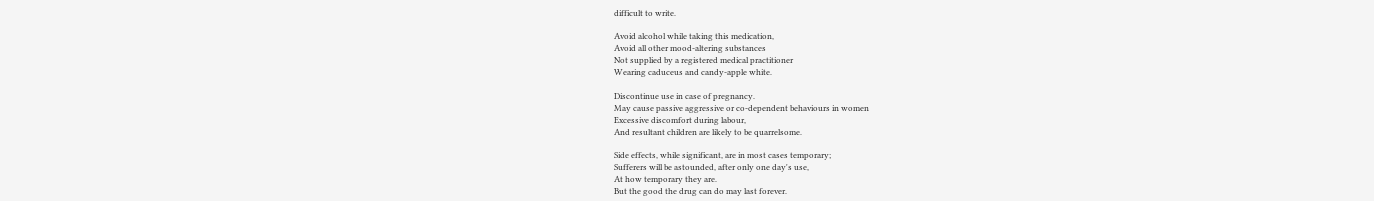difficult to write.

Avoid alcohol while taking this medication,
Avoid all other mood-altering substances
Not supplied by a registered medical practitioner
Wearing caduceus and candy-apple white.

Discontinue use in case of pregnancy.
May cause passive aggressive or co-dependent behaviours in women
Excessive discomfort during labour,
And resultant children are likely to be quarrelsome.

Side effects, while significant, are in most cases temporary;
Sufferers will be astounded, after only one day's use,
At how temporary they are.
But the good the drug can do may last forever.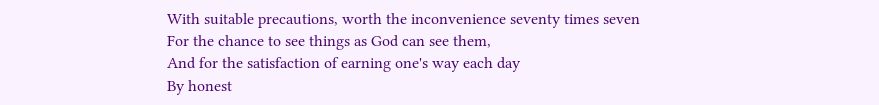With suitable precautions, worth the inconvenience seventy times seven
For the chance to see things as God can see them,
And for the satisfaction of earning one's way each day
By honest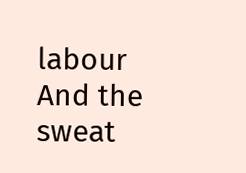labour
And the sweat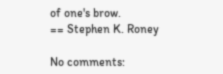of one's brow.
== Stephen K. Roney

No comments: